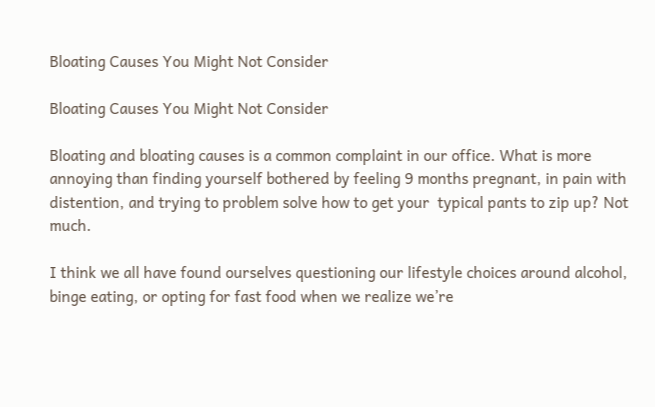Bloating Causes You Might Not Consider

Bloating Causes You Might Not Consider

Bloating and bloating causes is a common complaint in our office. What is more annoying than finding yourself bothered by feeling 9 months pregnant, in pain with distention, and trying to problem solve how to get your  typical pants to zip up? Not much.

I think we all have found ourselves questioning our lifestyle choices around alcohol, binge eating, or opting for fast food when we realize we’re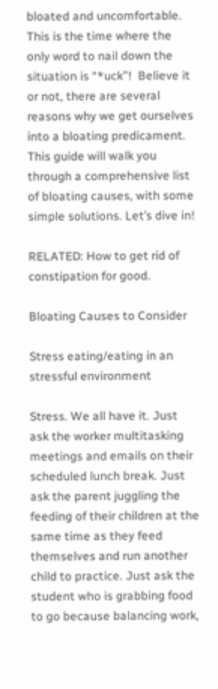bloated and uncomfortable. This is the time where the only word to nail down the situation is “*uck”!  Believe it or not, there are several reasons why we get ourselves into a bloating predicament. This guide will walk you through a comprehensive list of bloating causes, with some simple solutions. Let’s dive in!

RELATED: How to get rid of constipation for good.

Bloating Causes to Consider

Stress eating/eating in an stressful environment

Stress. We all have it. Just ask the worker multitasking meetings and emails on their scheduled lunch break. Just ask the parent juggling the feeding of their children at the same time as they feed themselves and run another child to practice. Just ask the student who is grabbing food to go because balancing work,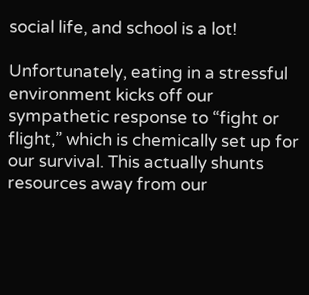social life, and school is a lot!

Unfortunately, eating in a stressful environment kicks off our sympathetic response to “fight or flight,” which is chemically set up for our survival. This actually shunts resources away from our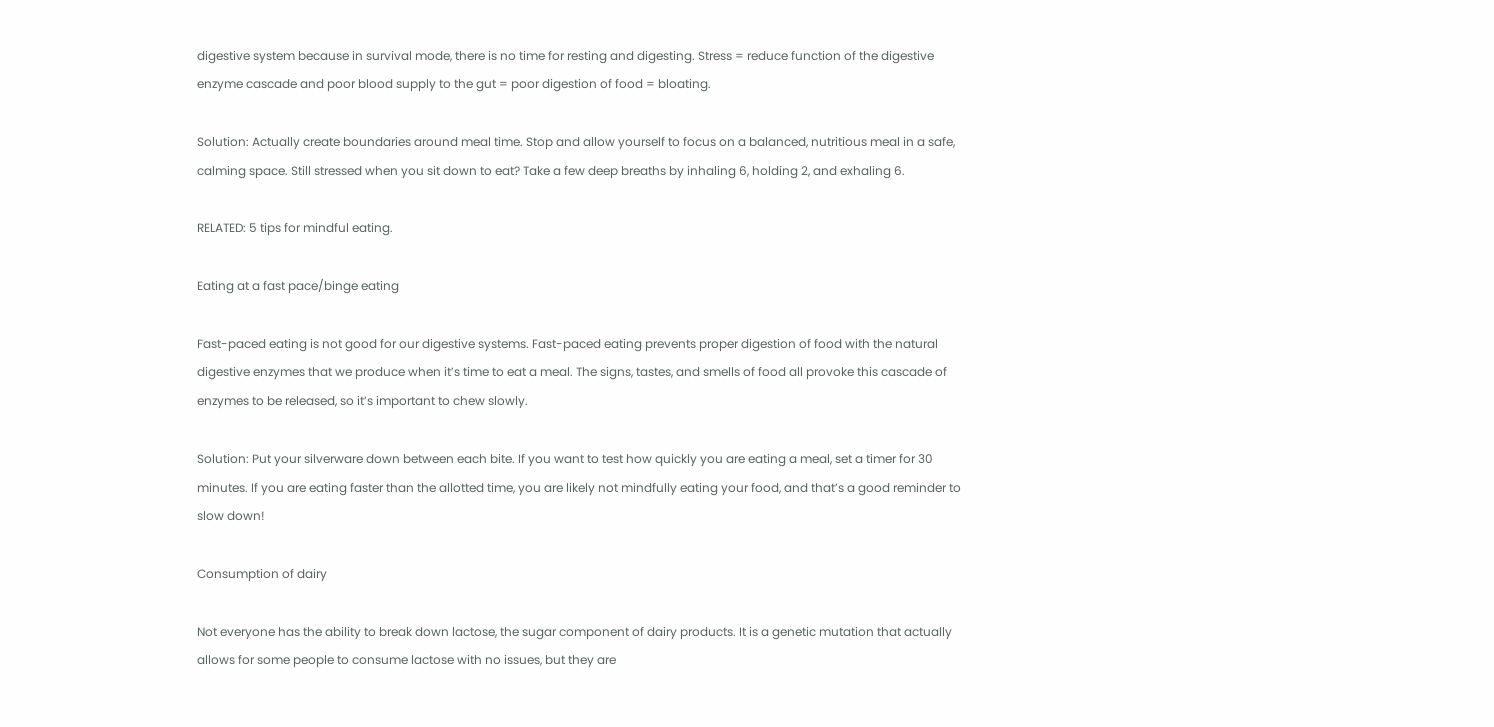digestive system because in survival mode, there is no time for resting and digesting. Stress = reduce function of the digestive enzyme cascade and poor blood supply to the gut = poor digestion of food = bloating.

Solution: Actually create boundaries around meal time. Stop and allow yourself to focus on a balanced, nutritious meal in a safe, calming space. Still stressed when you sit down to eat? Take a few deep breaths by inhaling 6, holding 2, and exhaling 6.

RELATED: 5 tips for mindful eating.

Eating at a fast pace/binge eating

Fast-paced eating is not good for our digestive systems. Fast-paced eating prevents proper digestion of food with the natural digestive enzymes that we produce when it’s time to eat a meal. The signs, tastes, and smells of food all provoke this cascade of enzymes to be released, so it’s important to chew slowly.

Solution: Put your silverware down between each bite. If you want to test how quickly you are eating a meal, set a timer for 30 minutes. If you are eating faster than the allotted time, you are likely not mindfully eating your food, and that’s a good reminder to slow down!

Consumption of dairy

Not everyone has the ability to break down lactose, the sugar component of dairy products. It is a genetic mutation that actually allows for some people to consume lactose with no issues, but they are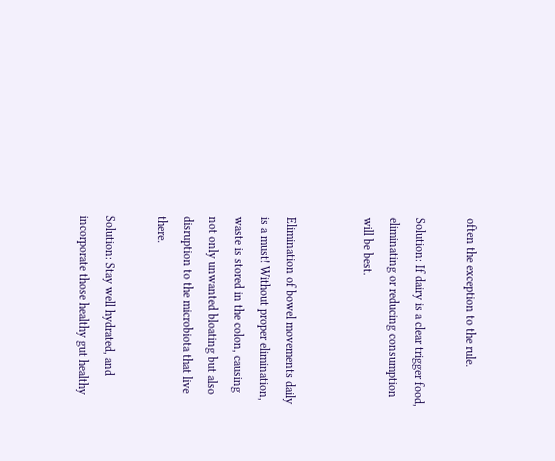often the exception to the rule.

Solution: If dairy is a clear trigger food, eliminating or reducing consumption will be best.


Elimination of bowel movements daily is a must! Without proper elimination, waste is stored in the colon, causing not only unwanted bloating but also disruption to the microbiota that live there.

Solution: Stay well hydrated, and incorporate those healthy gut healthy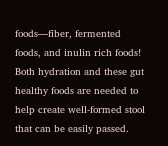foods—fiber, fermented foods, and inulin rich foods! Both hydration and these gut healthy foods are needed to help create well-formed stool that can be easily passed.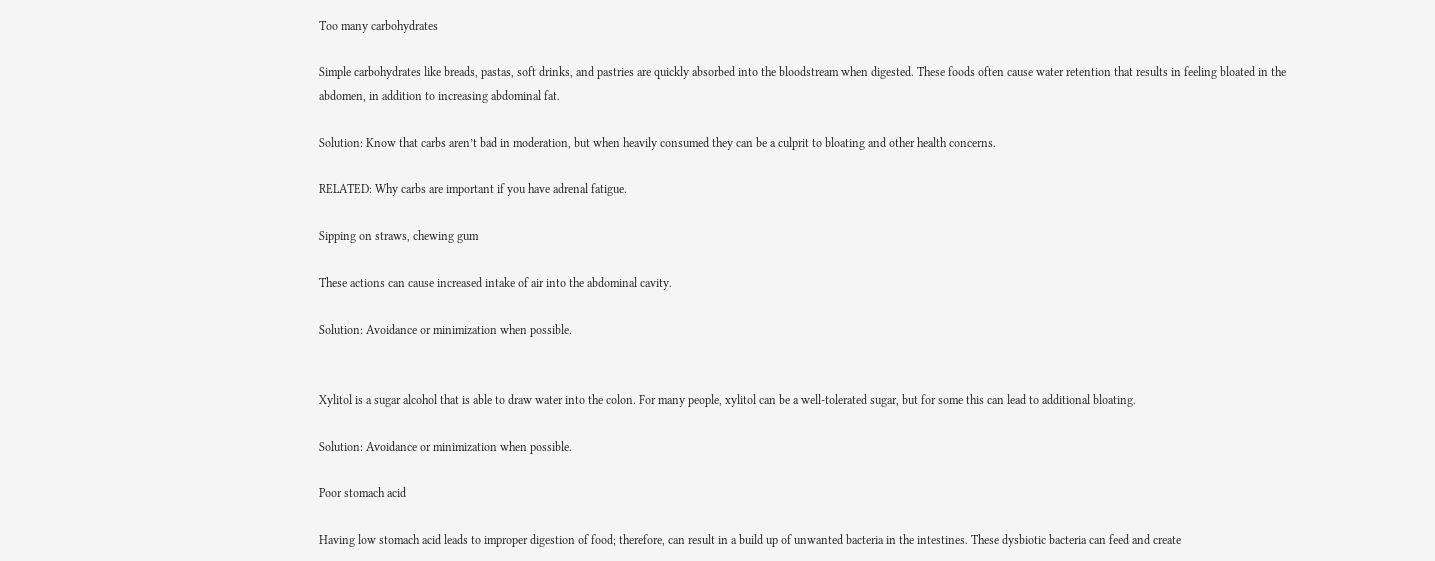Too many carbohydrates

Simple carbohydrates like breads, pastas, soft drinks, and pastries are quickly absorbed into the bloodstream when digested. These foods often cause water retention that results in feeling bloated in the abdomen, in addition to increasing abdominal fat.

Solution: Know that carbs aren’t bad in moderation, but when heavily consumed they can be a culprit to bloating and other health concerns.

RELATED: Why carbs are important if you have adrenal fatigue.

Sipping on straws, chewing gum

These actions can cause increased intake of air into the abdominal cavity.

Solution: Avoidance or minimization when possible.


Xylitol is a sugar alcohol that is able to draw water into the colon. For many people, xylitol can be a well-tolerated sugar, but for some this can lead to additional bloating.

Solution: Avoidance or minimization when possible.

Poor stomach acid

Having low stomach acid leads to improper digestion of food; therefore, can result in a build up of unwanted bacteria in the intestines. These dysbiotic bacteria can feed and create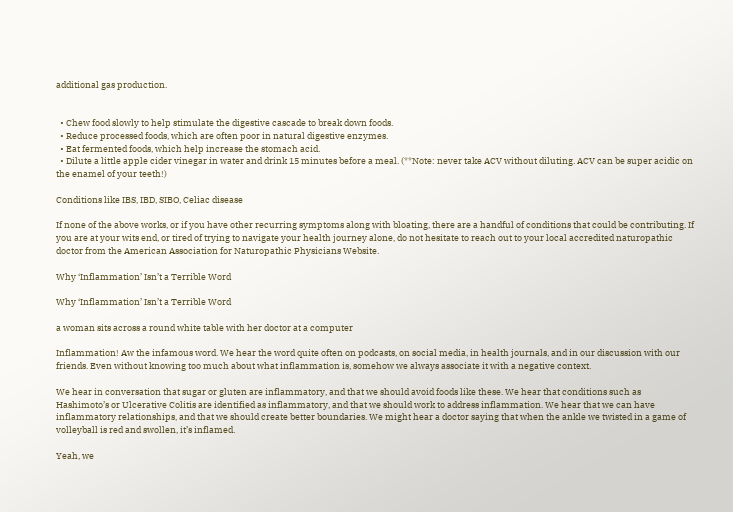additional gas production.


  • Chew food slowly to help stimulate the digestive cascade to break down foods.
  • Reduce processed foods, which are often poor in natural digestive enzymes.
  • Eat fermented foods, which help increase the stomach acid.
  • Dilute a little apple cider vinegar in water and drink 15 minutes before a meal. (**Note: never take ACV without diluting. ACV can be super acidic on the enamel of your teeth!)

Conditions like IBS, IBD, SIBO, Celiac disease

If none of the above works, or if you have other recurring symptoms along with bloating, there are a handful of conditions that could be contributing. If you are at your wits end, or tired of trying to navigate your health journey alone, do not hesitate to reach out to your local accredited naturopathic doctor from the American Association for Naturopathic Physicians Website.

Why ‘Inflammation’ Isn’t a Terrible Word

Why ‘Inflammation’ Isn’t a Terrible Word

a woman sits across a round white table with her doctor at a computer

Inflammation! Aw the infamous word. We hear the word quite often on podcasts, on social media, in health journals, and in our discussion with our friends. Even without knowing too much about what inflammation is, somehow we always associate it with a negative context.

We hear in conversation that sugar or gluten are inflammatory, and that we should avoid foods like these. We hear that conditions such as Hashimoto’s or Ulcerative Colitis are identified as inflammatory, and that we should work to address inflammation. We hear that we can have inflammatory relationships, and that we should create better boundaries. We might hear a doctor saying that when the ankle we twisted in a game of volleyball is red and swollen, it’s inflamed.

Yeah, we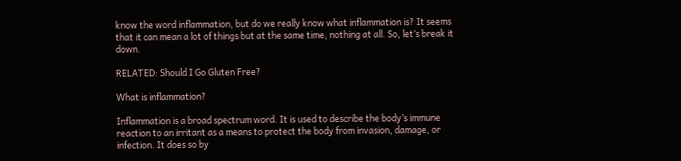know the word inflammation, but do we really know what inflammation is? It seems that it can mean a lot of things but at the same time, nothing at all. So, let’s break it down.

RELATED: Should I Go Gluten Free?

What is inflammation?

Inflammation is a broad spectrum word. It is used to describe the body’s immune reaction to an irritant as a means to protect the body from invasion, damage, or infection. It does so by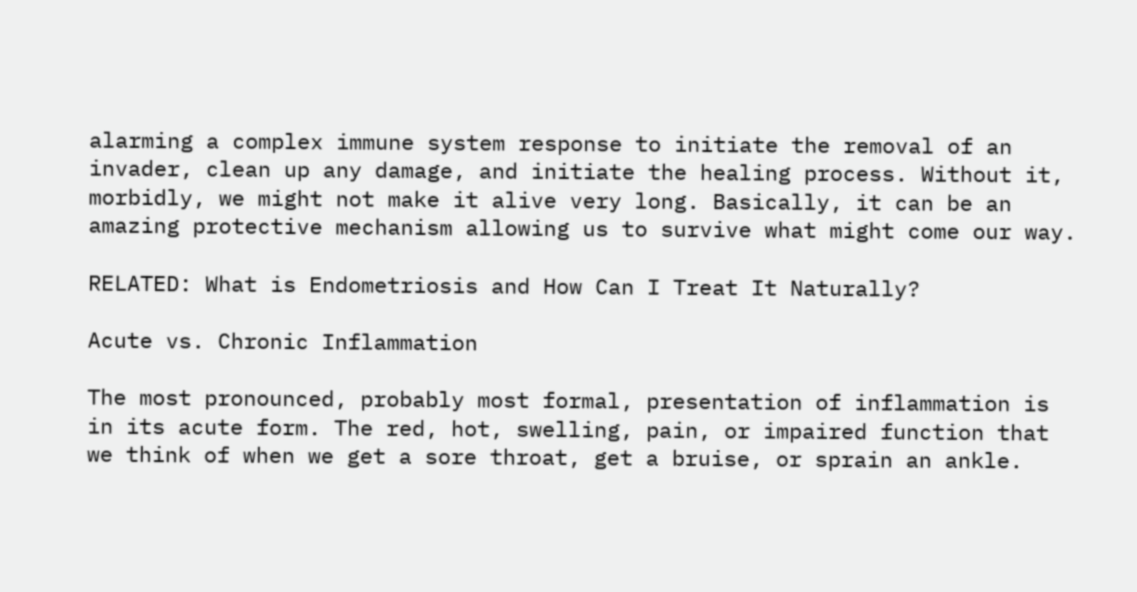alarming a complex immune system response to initiate the removal of an invader, clean up any damage, and initiate the healing process. Without it, morbidly, we might not make it alive very long. Basically, it can be an amazing protective mechanism allowing us to survive what might come our way.

RELATED: What is Endometriosis and How Can I Treat It Naturally?

Acute vs. Chronic Inflammation

The most pronounced, probably most formal, presentation of inflammation is in its acute form. The red, hot, swelling, pain, or impaired function that we think of when we get a sore throat, get a bruise, or sprain an ankle.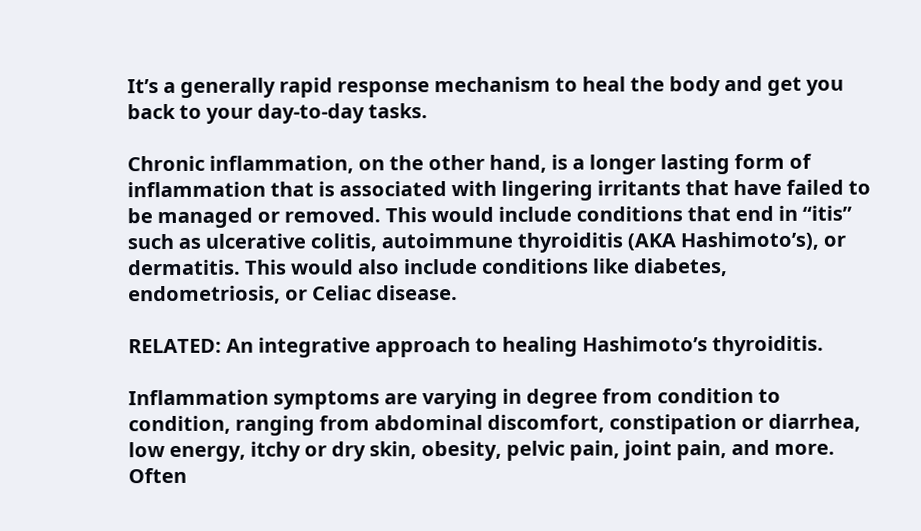It’s a generally rapid response mechanism to heal the body and get you back to your day-to-day tasks.

Chronic inflammation, on the other hand, is a longer lasting form of inflammation that is associated with lingering irritants that have failed to be managed or removed. This would include conditions that end in “itis” such as ulcerative colitis, autoimmune thyroiditis (AKA Hashimoto’s), or dermatitis. This would also include conditions like diabetes, endometriosis, or Celiac disease.

RELATED: An integrative approach to healing Hashimoto’s thyroiditis.

Inflammation symptoms are varying in degree from condition to condition, ranging from abdominal discomfort, constipation or diarrhea, low energy, itchy or dry skin, obesity, pelvic pain, joint pain, and more. Often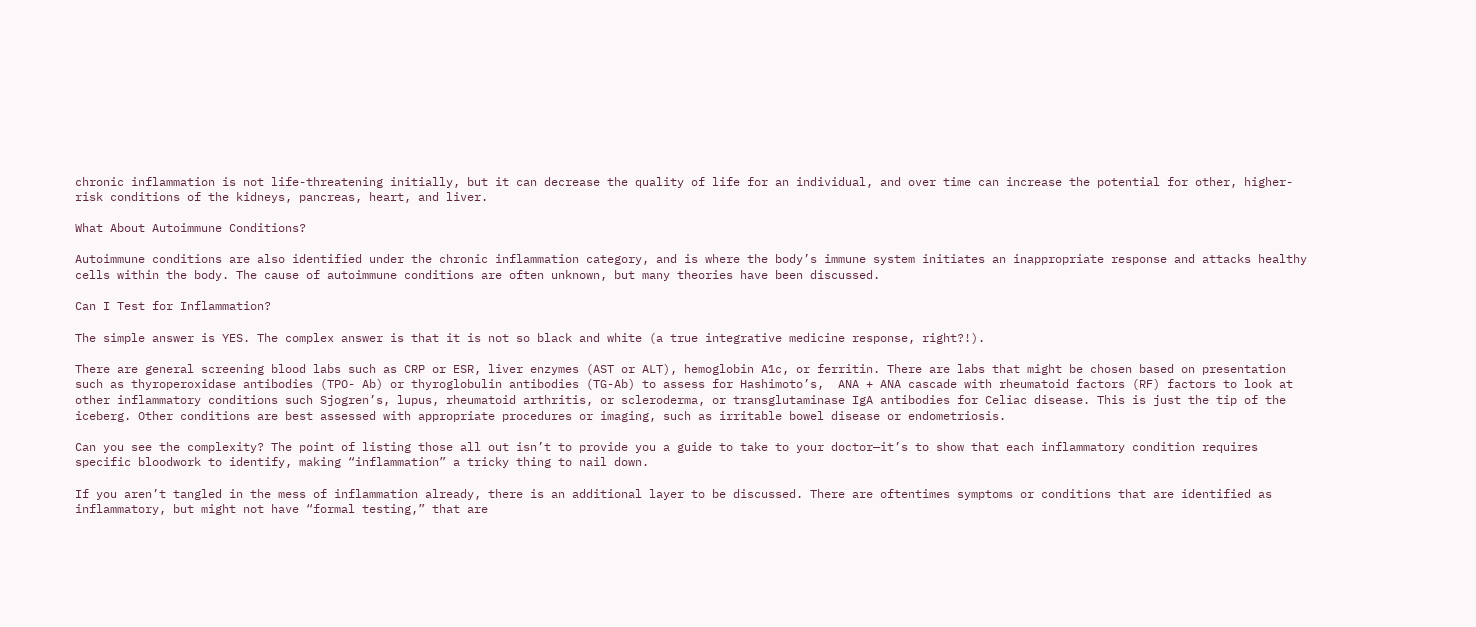chronic inflammation is not life-threatening initially, but it can decrease the quality of life for an individual, and over time can increase the potential for other, higher-risk conditions of the kidneys, pancreas, heart, and liver.

What About Autoimmune Conditions?

Autoimmune conditions are also identified under the chronic inflammation category, and is where the body’s immune system initiates an inappropriate response and attacks healthy cells within the body. The cause of autoimmune conditions are often unknown, but many theories have been discussed.

Can I Test for Inflammation?

The simple answer is YES. The complex answer is that it is not so black and white (a true integrative medicine response, right?!).

There are general screening blood labs such as CRP or ESR, liver enzymes (AST or ALT), hemoglobin A1c, or ferritin. There are labs that might be chosen based on presentation such as thyroperoxidase antibodies (TPO- Ab) or thyroglobulin antibodies (TG-Ab) to assess for Hashimoto’s,  ANA + ANA cascade with rheumatoid factors (RF) factors to look at other inflammatory conditions such Sjogren’s, lupus, rheumatoid arthritis, or scleroderma, or transglutaminase IgA antibodies for Celiac disease. This is just the tip of the iceberg. Other conditions are best assessed with appropriate procedures or imaging, such as irritable bowel disease or endometriosis.

Can you see the complexity? The point of listing those all out isn’t to provide you a guide to take to your doctor—it’s to show that each inflammatory condition requires specific bloodwork to identify, making “inflammation” a tricky thing to nail down.

If you aren’t tangled in the mess of inflammation already, there is an additional layer to be discussed. There are oftentimes symptoms or conditions that are identified as inflammatory, but might not have “formal testing,” that are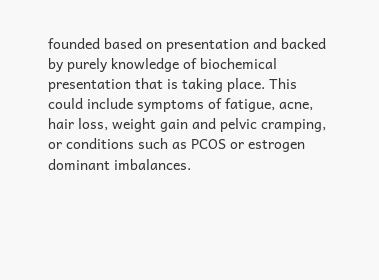founded based on presentation and backed by purely knowledge of biochemical presentation that is taking place. This could include symptoms of fatigue, acne, hair loss, weight gain and pelvic cramping, or conditions such as PCOS or estrogen dominant imbalances.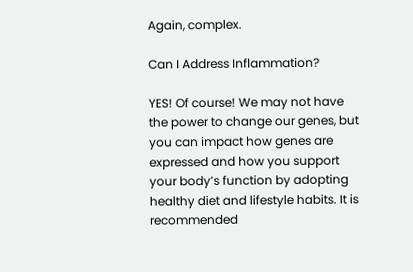Again, complex.

Can I Address Inflammation?

YES! Of course! We may not have the power to change our genes, but you can impact how genes are expressed and how you support your body’s function by adopting healthy diet and lifestyle habits. It is recommended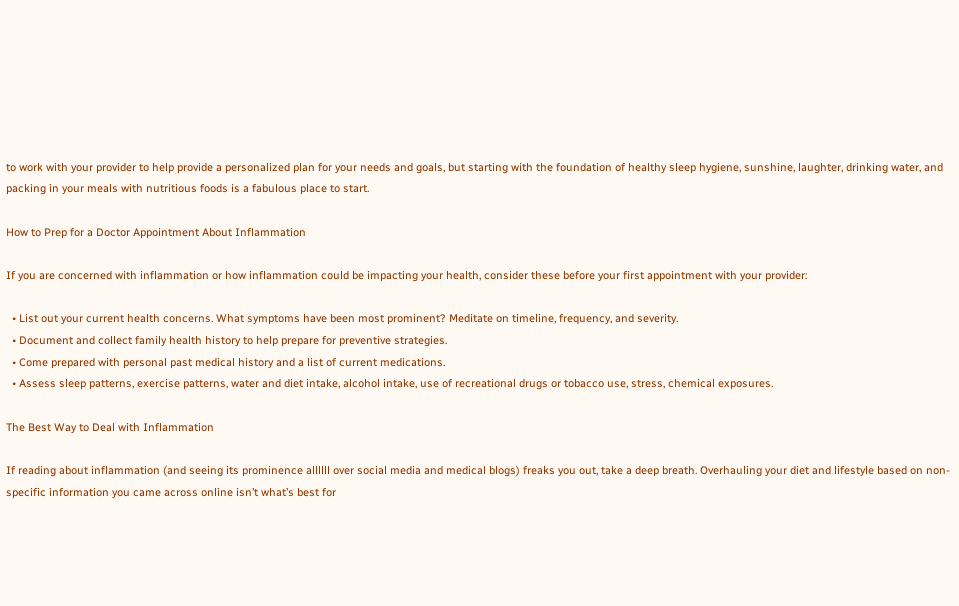to work with your provider to help provide a personalized plan for your needs and goals, but starting with the foundation of healthy sleep hygiene, sunshine, laughter, drinking water, and packing in your meals with nutritious foods is a fabulous place to start.

How to Prep for a Doctor Appointment About Inflammation

If you are concerned with inflammation or how inflammation could be impacting your health, consider these before your first appointment with your provider:

  • List out your current health concerns. What symptoms have been most prominent? Meditate on timeline, frequency, and severity.
  • Document and collect family health history to help prepare for preventive strategies.
  • Come prepared with personal past medical history and a list of current medications.
  • Assess sleep patterns, exercise patterns, water and diet intake, alcohol intake, use of recreational drugs or tobacco use, stress, chemical exposures.

The Best Way to Deal with Inflammation

If reading about inflammation (and seeing its prominence allllll over social media and medical blogs) freaks you out, take a deep breath. Overhauling your diet and lifestyle based on non-specific information you came across online isn’t what’s best for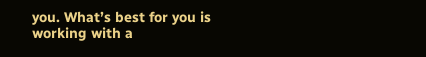you. What’s best for you is working with a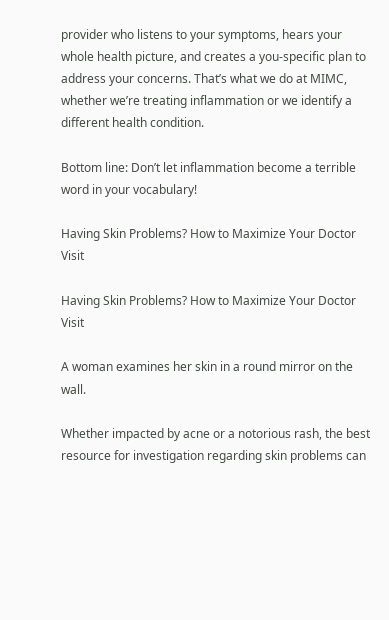provider who listens to your symptoms, hears your whole health picture, and creates a you-specific plan to address your concerns. That’s what we do at MIMC, whether we’re treating inflammation or we identify a different health condition.

Bottom line: Don’t let inflammation become a terrible word in your vocabulary!

Having Skin Problems? How to Maximize Your Doctor Visit

Having Skin Problems? How to Maximize Your Doctor Visit

A woman examines her skin in a round mirror on the wall.

Whether impacted by acne or a notorious rash, the best resource for investigation regarding skin problems can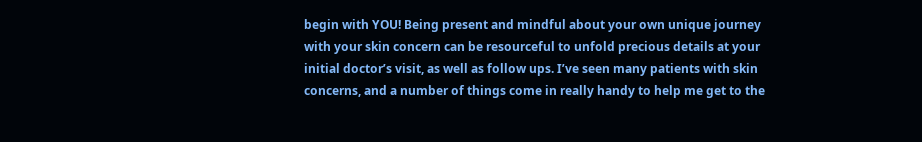begin with YOU! Being present and mindful about your own unique journey with your skin concern can be resourceful to unfold precious details at your initial doctor’s visit, as well as follow ups. I’ve seen many patients with skin concerns, and a number of things come in really handy to help me get to the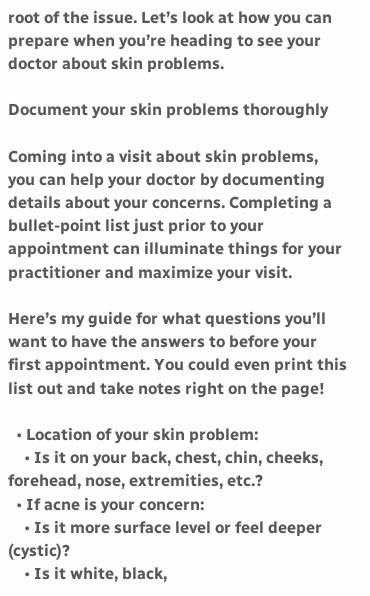root of the issue. Let’s look at how you can prepare when you’re heading to see your doctor about skin problems.

Document your skin problems thoroughly

Coming into a visit about skin problems, you can help your doctor by documenting details about your concerns. Completing a bullet-point list just prior to your appointment can illuminate things for your practitioner and maximize your visit.

Here’s my guide for what questions you’ll want to have the answers to before your first appointment. You could even print this list out and take notes right on the page!

  • Location of your skin problem:
    • Is it on your back, chest, chin, cheeks, forehead, nose, extremities, etc.?
  • If acne is your concern:
    • Is it more surface level or feel deeper (cystic)?
    • Is it white, black,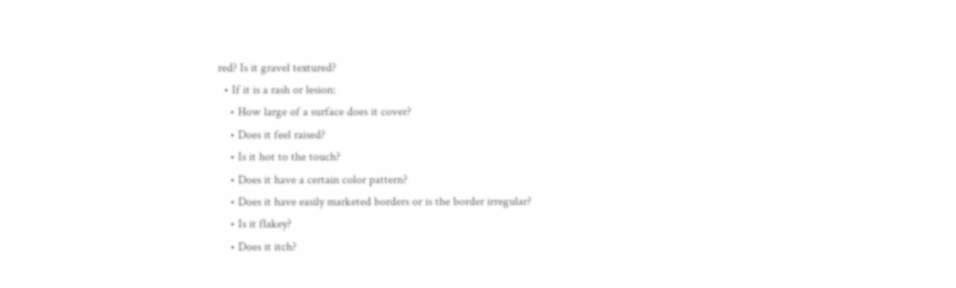red? Is it gravel textured?
  • If it is a rash or lesion:
    • How large of a surface does it cover?
    • Does it feel raised?
    • Is it hot to the touch?
    • Does it have a certain color pattern?
    • Does it have easily marketed borders or is the border irregular?
    • Is it flakey?
    • Does it itch?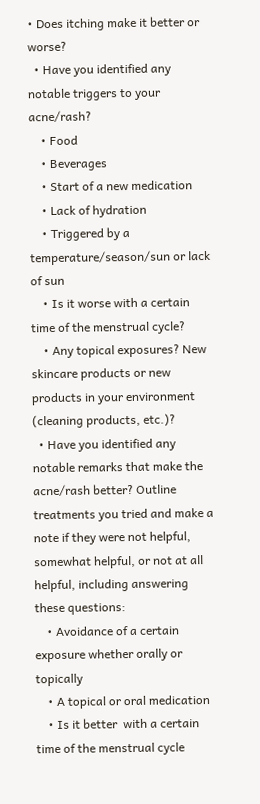• Does itching make it better or worse?
  • Have you identified any notable triggers to your acne/rash?
    • Food
    • Beverages
    • Start of a new medication
    • Lack of hydration
    • Triggered by a temperature/season/sun or lack of sun
    • Is it worse with a certain time of the menstrual cycle?
    • Any topical exposures? New skincare products or new products in your environment (cleaning products, etc.)?
  • Have you identified any notable remarks that make the acne/rash better? Outline treatments you tried and make a note if they were not helpful, somewhat helpful, or not at all helpful, including answering these questions:
    • Avoidance of a certain exposure whether orally or topically
    • A topical or oral medication
    • Is it better  with a certain time of the menstrual cycle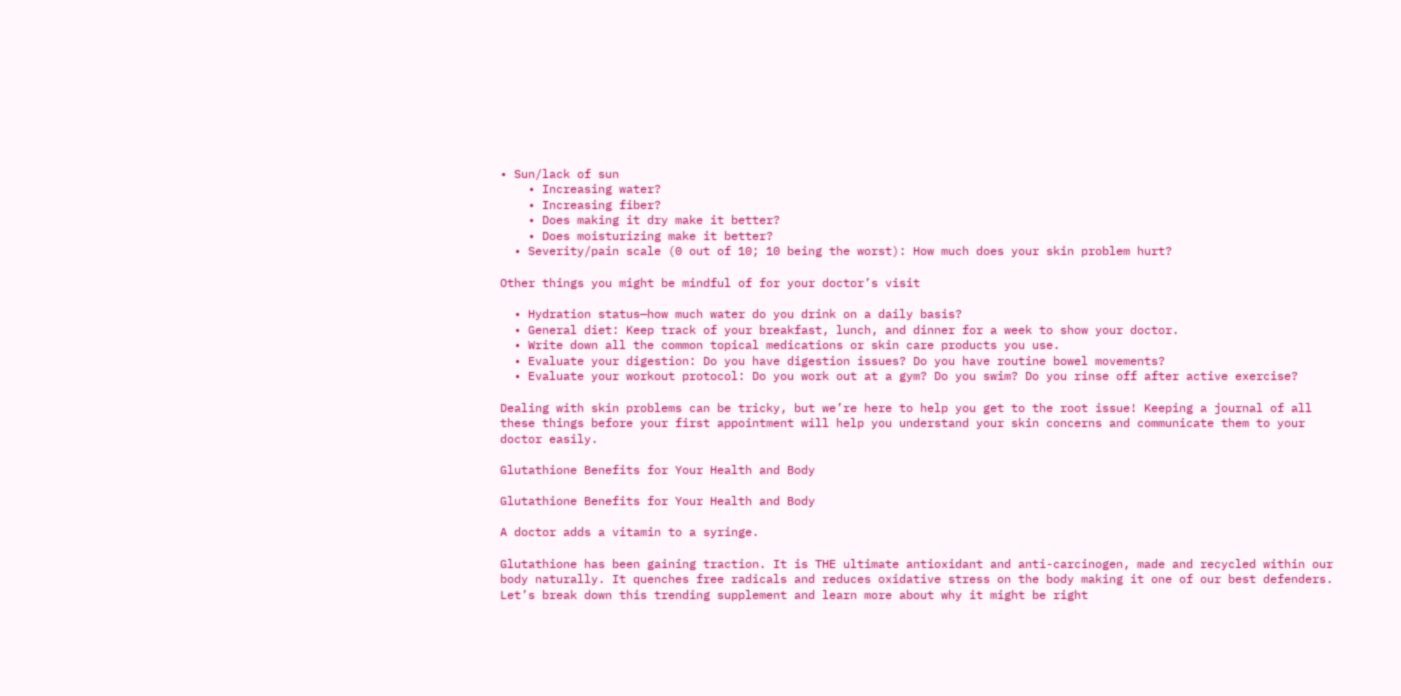• Sun/lack of sun
    • Increasing water?
    • Increasing fiber?
    • Does making it dry make it better?
    • Does moisturizing make it better?
  • Severity/pain scale (0 out of 10; 10 being the worst): How much does your skin problem hurt?

Other things you might be mindful of for your doctor’s visit

  • Hydration status—how much water do you drink on a daily basis?
  • General diet: Keep track of your breakfast, lunch, and dinner for a week to show your doctor.
  • Write down all the common topical medications or skin care products you use.
  • Evaluate your digestion: Do you have digestion issues? Do you have routine bowel movements?
  • Evaluate your workout protocol: Do you work out at a gym? Do you swim? Do you rinse off after active exercise?

Dealing with skin problems can be tricky, but we’re here to help you get to the root issue! Keeping a journal of all these things before your first appointment will help you understand your skin concerns and communicate them to your doctor easily.

Glutathione Benefits for Your Health and Body

Glutathione Benefits for Your Health and Body

A doctor adds a vitamin to a syringe.

Glutathione has been gaining traction. It is THE ultimate antioxidant and anti-carcinogen, made and recycled within our body naturally. It quenches free radicals and reduces oxidative stress on the body making it one of our best defenders. Let’s break down this trending supplement and learn more about why it might be right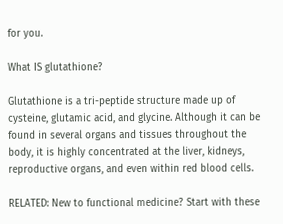for you.

What IS glutathione?

Glutathione is a tri-peptide structure made up of cysteine, glutamic acid, and glycine. Although it can be found in several organs and tissues throughout the body, it is highly concentrated at the liver, kidneys, reproductive organs, and even within red blood cells.

RELATED: New to functional medicine? Start with these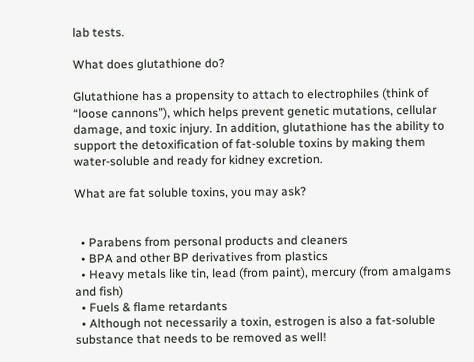lab tests.

What does glutathione do?

Glutathione has a propensity to attach to electrophiles (think of “loose cannons”), which helps prevent genetic mutations, cellular damage, and toxic injury. In addition, glutathione has the ability to support the detoxification of fat-soluble toxins by making them water-soluble and ready for kidney excretion.

What are fat soluble toxins, you may ask?


  • Parabens from personal products and cleaners
  • BPA and other BP derivatives from plastics
  • Heavy metals like tin, lead (from paint), mercury (from amalgams and fish)
  • Fuels & flame retardants
  • Although not necessarily a toxin, estrogen is also a fat-soluble substance that needs to be removed as well!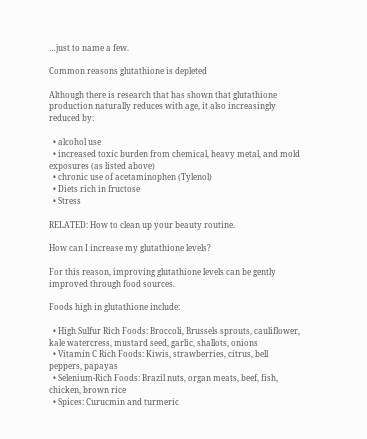…just to name a few.

Common reasons glutathione is depleted

Although there is research that has shown that glutathione production naturally reduces with age, it also increasingly reduced by:

  • alcohol use
  • increased toxic burden from chemical, heavy metal, and mold exposures (as listed above)
  • chronic use of acetaminophen (Tylenol)
  • Diets rich in fructose
  • Stress

RELATED: How to clean up your beauty routine.

How can I increase my glutathione levels?

For this reason, improving glutathione levels can be gently improved through food sources.

Foods high in glutathione include:

  • High Sulfur Rich Foods: Broccoli, Brussels sprouts, cauliflower, kale watercress, mustard seed, garlic, shallots, onions
  • Vitamin C Rich Foods: Kiwis, strawberries, citrus, bell peppers, papayas
  • Selenium-Rich Foods: Brazil nuts, organ meats, beef, fish, chicken, brown rice
  • Spices: Curucmin and turmeric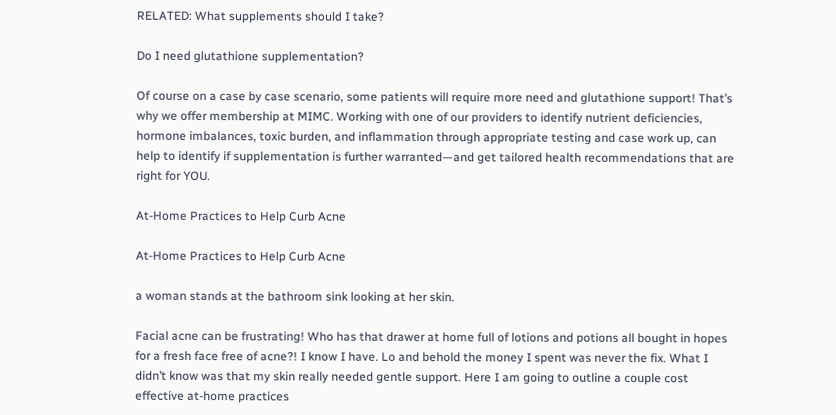RELATED: What supplements should I take?

Do I need glutathione supplementation?

Of course on a case by case scenario, some patients will require more need and glutathione support! That’s why we offer membership at MIMC. Working with one of our providers to identify nutrient deficiencies, hormone imbalances, toxic burden, and inflammation through appropriate testing and case work up, can help to identify if supplementation is further warranted—and get tailored health recommendations that are right for YOU.

At-Home Practices to Help Curb Acne

At-Home Practices to Help Curb Acne

a woman stands at the bathroom sink looking at her skin.

Facial acne can be frustrating! Who has that drawer at home full of lotions and potions all bought in hopes for a fresh face free of acne?! I know I have. Lo and behold the money I spent was never the fix. What I didn’t know was that my skin really needed gentle support. Here I am going to outline a couple cost effective at-home practices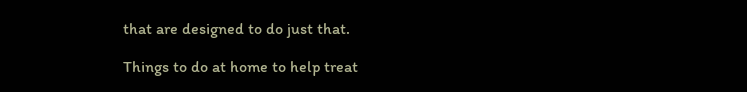that are designed to do just that.

Things to do at home to help treat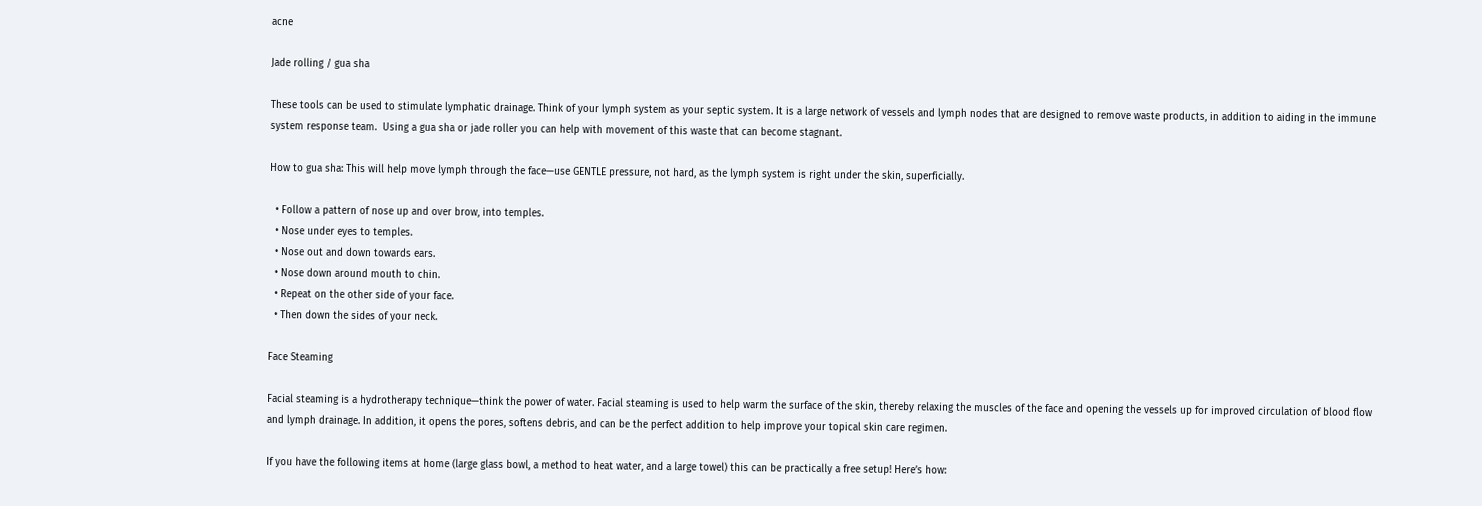acne

Jade rolling / gua sha

These tools can be used to stimulate lymphatic drainage. Think of your lymph system as your septic system. It is a large network of vessels and lymph nodes that are designed to remove waste products, in addition to aiding in the immune system response team.  Using a gua sha or jade roller you can help with movement of this waste that can become stagnant.

How to gua sha: This will help move lymph through the face—use GENTLE pressure, not hard, as the lymph system is right under the skin, superficially.

  • Follow a pattern of nose up and over brow, into temples.
  • Nose under eyes to temples.
  • Nose out and down towards ears.
  • Nose down around mouth to chin.
  • Repeat on the other side of your face.
  • Then down the sides of your neck.

Face Steaming

Facial steaming is a hydrotherapy technique—think the power of water. Facial steaming is used to help warm the surface of the skin, thereby relaxing the muscles of the face and opening the vessels up for improved circulation of blood flow and lymph drainage. In addition, it opens the pores, softens debris, and can be the perfect addition to help improve your topical skin care regimen.

If you have the following items at home (large glass bowl, a method to heat water, and a large towel) this can be practically a free setup! Here’s how: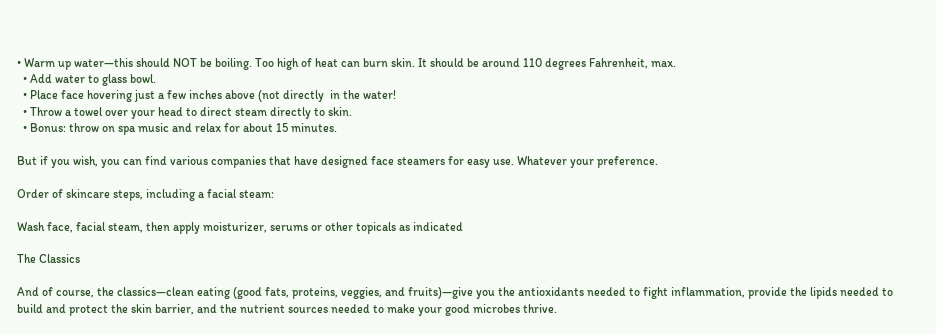• Warm up water—this should NOT be boiling. Too high of heat can burn skin. It should be around 110 degrees Fahrenheit, max.
  • Add water to glass bowl.
  • Place face hovering just a few inches above (not directly  in the water!
  • Throw a towel over your head to direct steam directly to skin.
  • Bonus: throw on spa music and relax for about 15 minutes.

But if you wish, you can find various companies that have designed face steamers for easy use. Whatever your preference.

Order of skincare steps, including a facial steam:

Wash face, facial steam, then apply moisturizer, serums or other topicals as indicated

The Classics

And of course, the classics—clean eating (good fats, proteins, veggies, and fruits)—give you the antioxidants needed to fight inflammation, provide the lipids needed to build and protect the skin barrier, and the nutrient sources needed to make your good microbes thrive.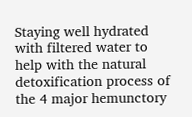Staying well hydrated with filtered water to help with the natural detoxification process of the 4 major hemunctory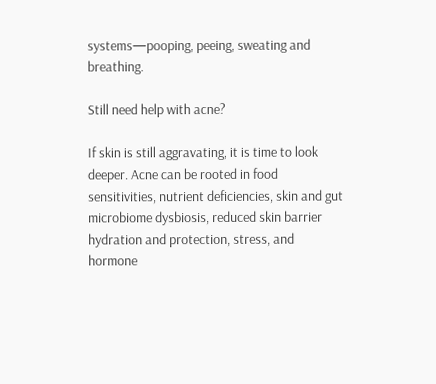systems—pooping, peeing, sweating and breathing.

Still need help with acne?

If skin is still aggravating, it is time to look deeper. Acne can be rooted in food sensitivities, nutrient deficiencies, skin and gut microbiome dysbiosis, reduced skin barrier hydration and protection, stress, and hormone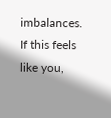imbalances. If this feels like you,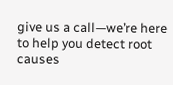give us a call—we’re here to help you detect root causes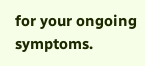for your ongoing symptoms.